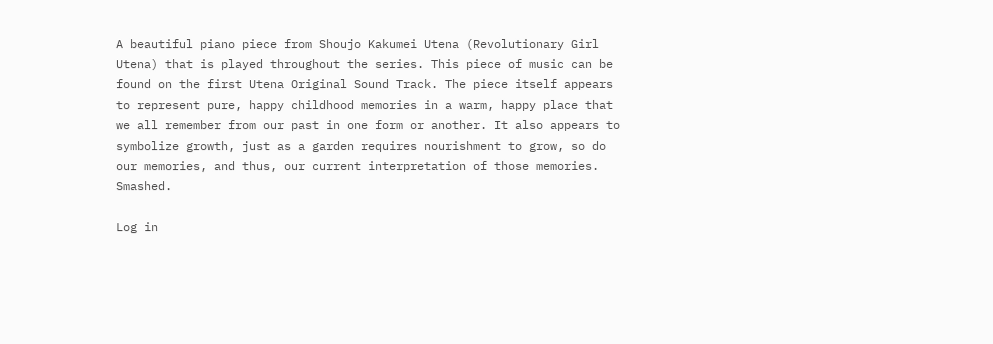A beautiful piano piece from Shoujo Kakumei Utena (Revolutionary Girl Utena) that is played throughout the series. This piece of music can be found on the first Utena Original Sound Track. The piece itself appears to represent pure, happy childhood memories in a warm, happy place that we all remember from our past in one form or another. It also appears to symbolize growth, just as a garden requires nourishment to grow, so do our memories, and thus, our current interpretation of those memories. Smashed.

Log in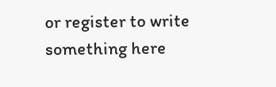or register to write something here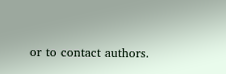or to contact authors.